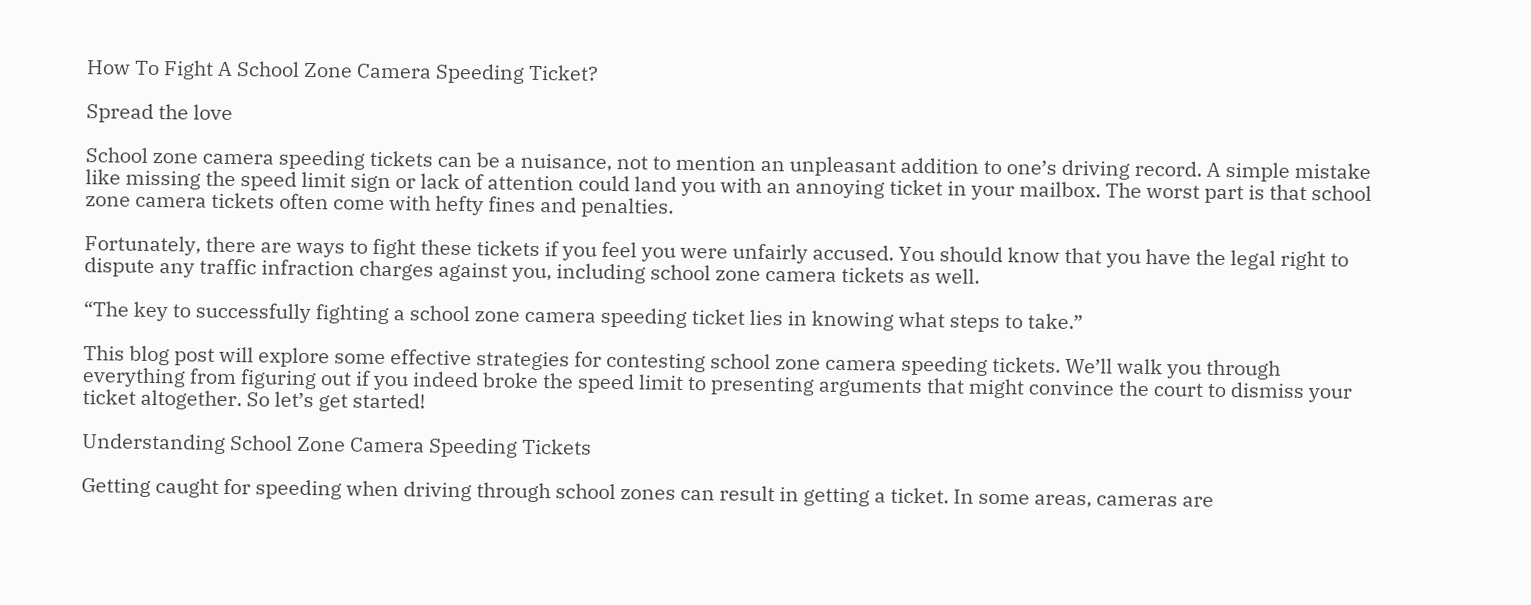How To Fight A School Zone Camera Speeding Ticket?

Spread the love

School zone camera speeding tickets can be a nuisance, not to mention an unpleasant addition to one’s driving record. A simple mistake like missing the speed limit sign or lack of attention could land you with an annoying ticket in your mailbox. The worst part is that school zone camera tickets often come with hefty fines and penalties.

Fortunately, there are ways to fight these tickets if you feel you were unfairly accused. You should know that you have the legal right to dispute any traffic infraction charges against you, including school zone camera tickets as well.

“The key to successfully fighting a school zone camera speeding ticket lies in knowing what steps to take.”

This blog post will explore some effective strategies for contesting school zone camera speeding tickets. We’ll walk you through everything from figuring out if you indeed broke the speed limit to presenting arguments that might convince the court to dismiss your ticket altogether. So let’s get started!

Understanding School Zone Camera Speeding Tickets

Getting caught for speeding when driving through school zones can result in getting a ticket. In some areas, cameras are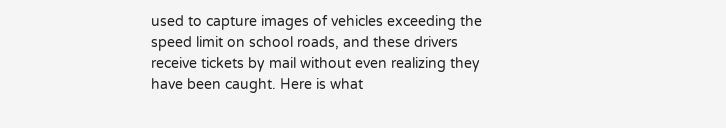used to capture images of vehicles exceeding the speed limit on school roads, and these drivers receive tickets by mail without even realizing they have been caught. Here is what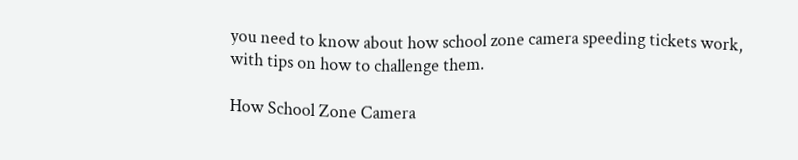you need to know about how school zone camera speeding tickets work, with tips on how to challenge them.

How School Zone Camera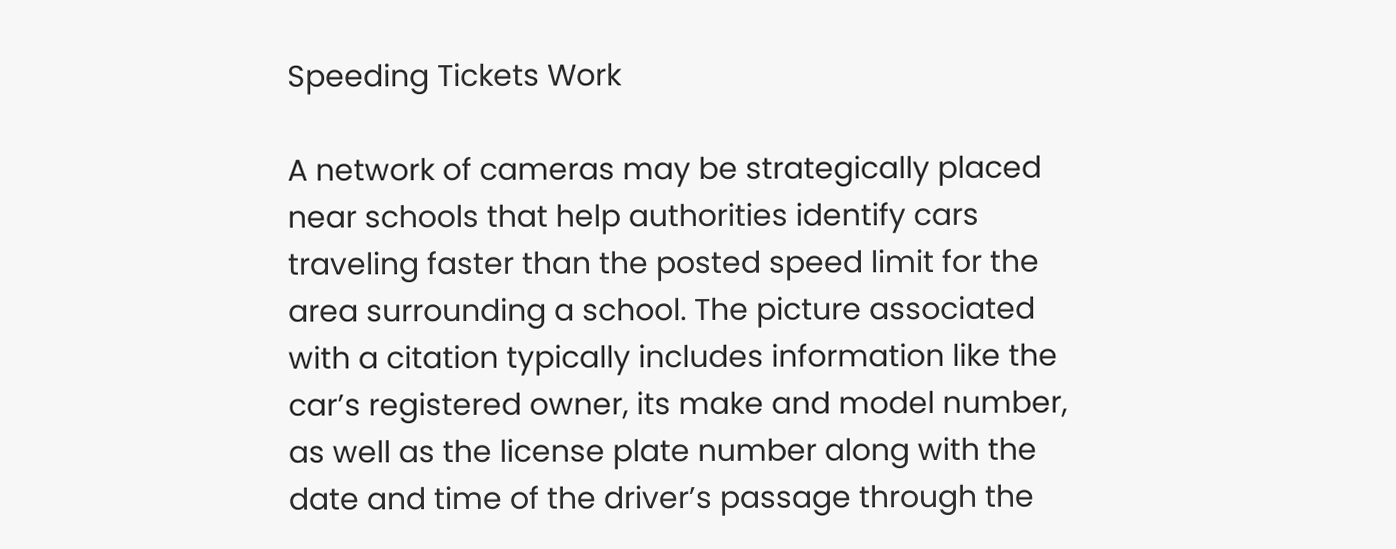Speeding Tickets Work

A network of cameras may be strategically placed near schools that help authorities identify cars traveling faster than the posted speed limit for the area surrounding a school. The picture associated with a citation typically includes information like the car’s registered owner, its make and model number, as well as the license plate number along with the date and time of the driver’s passage through the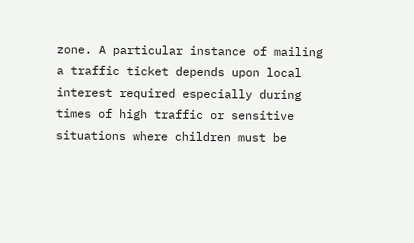zone. A particular instance of mailing a traffic ticket depends upon local interest required especially during times of high traffic or sensitive situations where children must be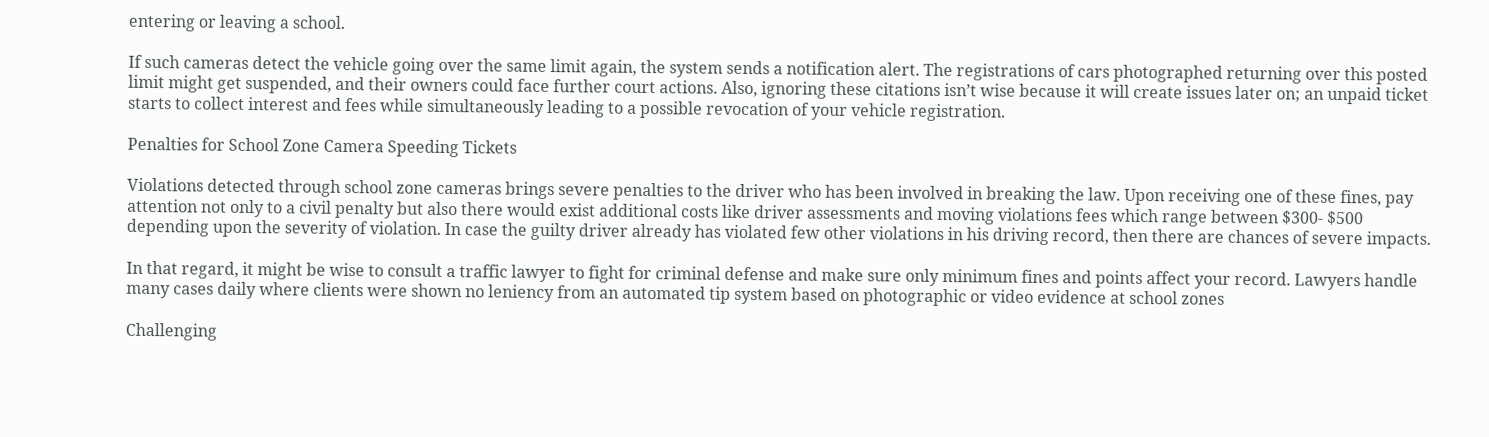entering or leaving a school.

If such cameras detect the vehicle going over the same limit again, the system sends a notification alert. The registrations of cars photographed returning over this posted limit might get suspended, and their owners could face further court actions. Also, ignoring these citations isn’t wise because it will create issues later on; an unpaid ticket starts to collect interest and fees while simultaneously leading to a possible revocation of your vehicle registration.

Penalties for School Zone Camera Speeding Tickets

Violations detected through school zone cameras brings severe penalties to the driver who has been involved in breaking the law. Upon receiving one of these fines, pay attention not only to a civil penalty but also there would exist additional costs like driver assessments and moving violations fees which range between $300- $500 depending upon the severity of violation. In case the guilty driver already has violated few other violations in his driving record, then there are chances of severe impacts.

In that regard, it might be wise to consult a traffic lawyer to fight for criminal defense and make sure only minimum fines and points affect your record. Lawyers handle many cases daily where clients were shown no leniency from an automated tip system based on photographic or video evidence at school zones

Challenging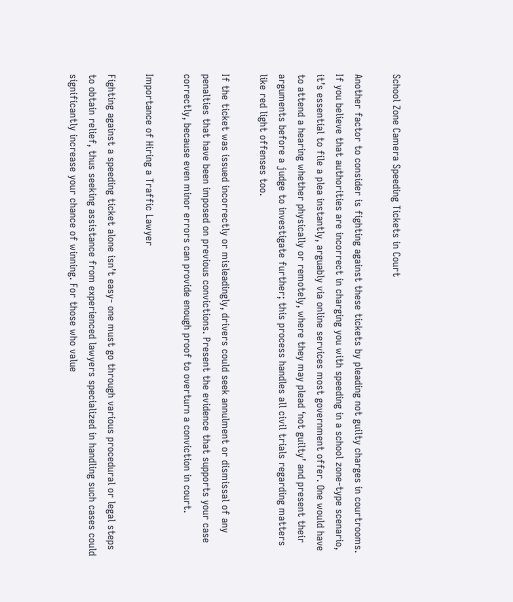School Zone Camera Speeding Tickets in Court

Another factor to consider is fighting against these tickets by pleading not guilty charges in courtrooms. If you believe that authorities are incorrect in charging you with speeding in a school zone-type scenario, it’s essential to file a plea instantly, arguably via online services most government offer. One would have to attend a hearing whether physically or remotely, where they may plead ‘not guilty’ and present their arguments before a judge to investigate further; this process handles all civil trials regarding matters like red light offenses too.

If the ticket was issued incorrectly or misleadingly, drivers could seek annulment or dismissal of any penalties that have been imposed on previous convictions. Present the evidence that supports your case correctly, because even minor errors can provide enough proof to overturn a conviction in court.

Importance of Hiring a Traffic Lawyer

Fighting against a speeding ticket alone isn’t easy- one must go through various procedural or legal steps to obtain relief, thus seeking assistance from experienced lawyers specialized in handling such cases could significantly increase your chance of winning. For those who value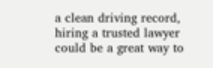a clean driving record, hiring a trusted lawyer could be a great way to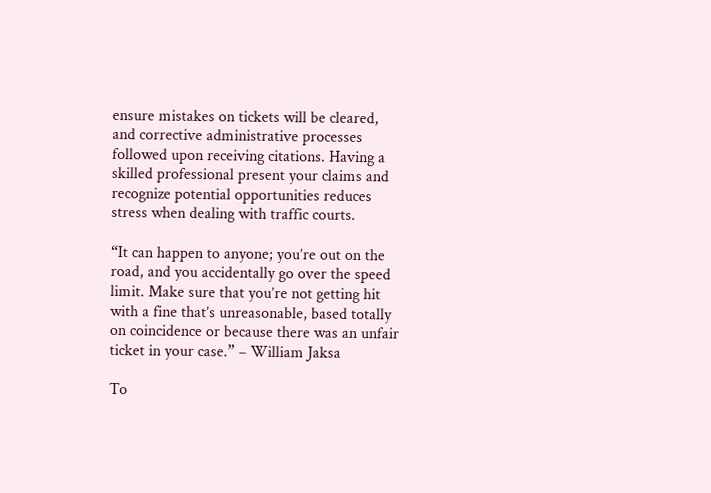ensure mistakes on tickets will be cleared, and corrective administrative processes followed upon receiving citations. Having a skilled professional present your claims and recognize potential opportunities reduces stress when dealing with traffic courts.

“It can happen to anyone; you’re out on the road, and you accidentally go over the speed limit. Make sure that you’re not getting hit with a fine that’s unreasonable, based totally on coincidence or because there was an unfair ticket in your case.” – William Jaksa

To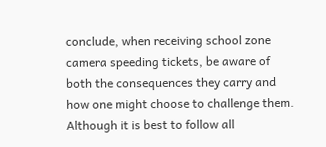conclude, when receiving school zone camera speeding tickets, be aware of both the consequences they carry and how one might choose to challenge them. Although it is best to follow all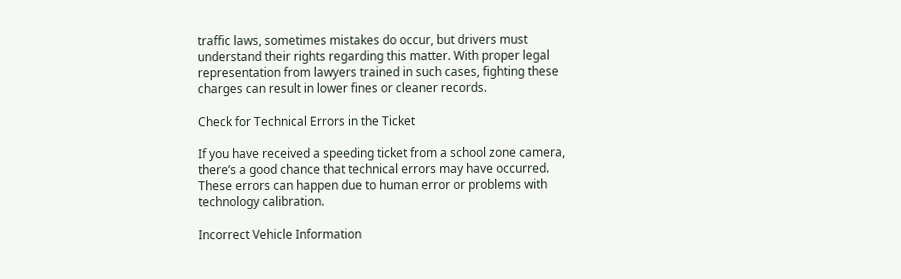traffic laws, sometimes mistakes do occur, but drivers must understand their rights regarding this matter. With proper legal representation from lawyers trained in such cases, fighting these charges can result in lower fines or cleaner records.

Check for Technical Errors in the Ticket

If you have received a speeding ticket from a school zone camera, there’s a good chance that technical errors may have occurred. These errors can happen due to human error or problems with technology calibration.

Incorrect Vehicle Information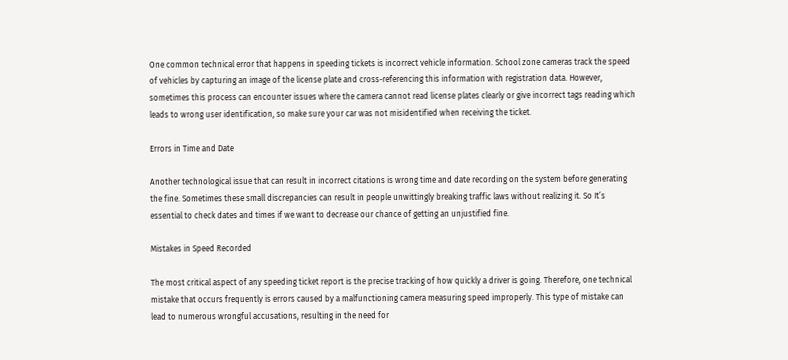One common technical error that happens in speeding tickets is incorrect vehicle information. School zone cameras track the speed of vehicles by capturing an image of the license plate and cross-referencing this information with registration data. However, sometimes this process can encounter issues where the camera cannot read license plates clearly or give incorrect tags reading which leads to wrong user identification, so make sure your car was not misidentified when receiving the ticket.

Errors in Time and Date

Another technological issue that can result in incorrect citations is wrong time and date recording on the system before generating the fine. Sometimes these small discrepancies can result in people unwittingly breaking traffic laws without realizing it. So It’s essential to check dates and times if we want to decrease our chance of getting an unjustified fine.

Mistakes in Speed Recorded

The most critical aspect of any speeding ticket report is the precise tracking of how quickly a driver is going. Therefore, one technical mistake that occurs frequently is errors caused by a malfunctioning camera measuring speed improperly. This type of mistake can lead to numerous wrongful accusations, resulting in the need for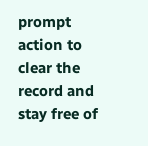prompt action to clear the record and stay free of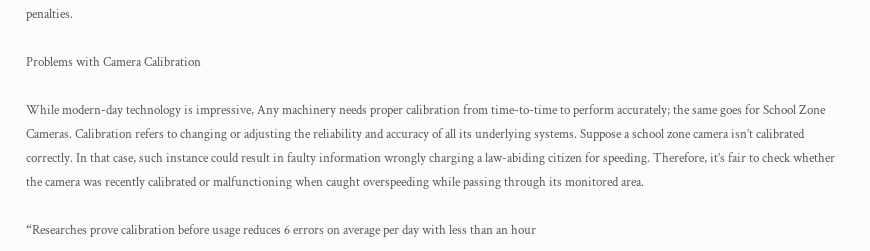penalties.

Problems with Camera Calibration

While modern-day technology is impressive, Any machinery needs proper calibration from time-to-time to perform accurately; the same goes for School Zone Cameras. Calibration refers to changing or adjusting the reliability and accuracy of all its underlying systems. Suppose a school zone camera isn’t calibrated correctly. In that case, such instance could result in faulty information wrongly charging a law-abiding citizen for speeding. Therefore, it’s fair to check whether the camera was recently calibrated or malfunctioning when caught overspeeding while passing through its monitored area.

“Researches prove calibration before usage reduces 6 errors on average per day with less than an hour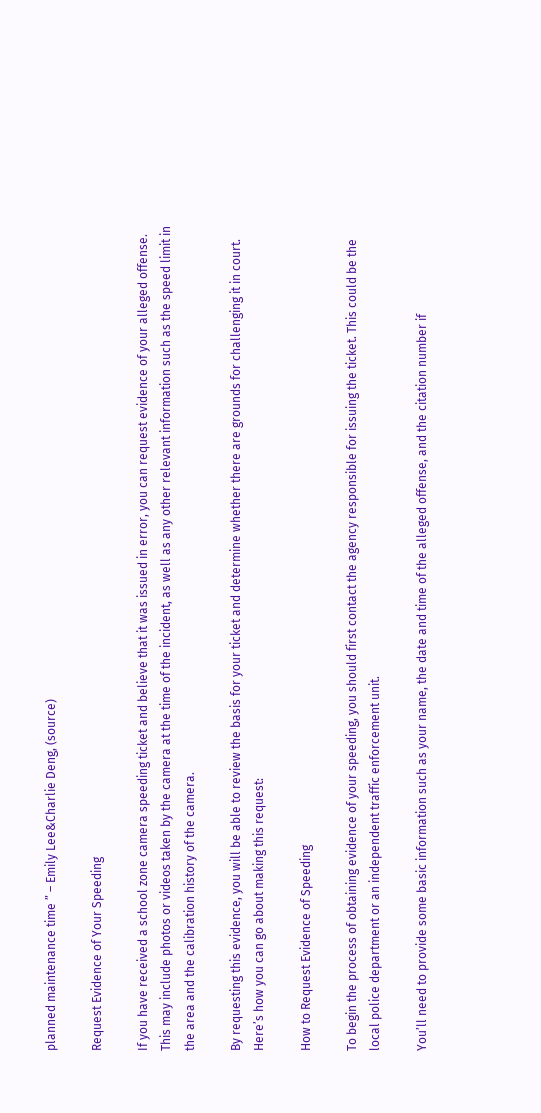planned maintenance time ” – Emily Lee&Charlie Deng, (source)

Request Evidence of Your Speeding

If you have received a school zone camera speeding ticket and believe that it was issued in error, you can request evidence of your alleged offense. This may include photos or videos taken by the camera at the time of the incident, as well as any other relevant information such as the speed limit in the area and the calibration history of the camera.

By requesting this evidence, you will be able to review the basis for your ticket and determine whether there are grounds for challenging it in court. Here’s how you can go about making this request:

How to Request Evidence of Speeding

To begin the process of obtaining evidence of your speeding, you should first contact the agency responsible for issuing the ticket. This could be the local police department or an independent traffic enforcement unit.

You’ll need to provide some basic information such as your name, the date and time of the alleged offense, and the citation number if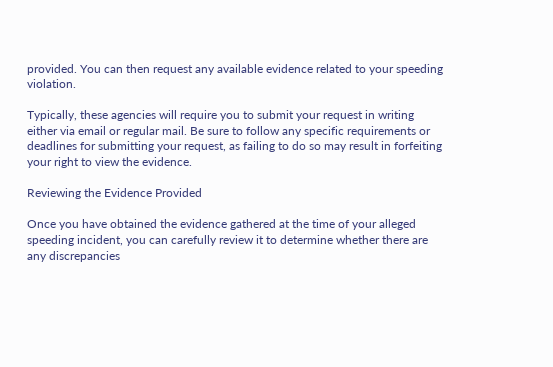provided. You can then request any available evidence related to your speeding violation.

Typically, these agencies will require you to submit your request in writing either via email or regular mail. Be sure to follow any specific requirements or deadlines for submitting your request, as failing to do so may result in forfeiting your right to view the evidence.

Reviewing the Evidence Provided

Once you have obtained the evidence gathered at the time of your alleged speeding incident, you can carefully review it to determine whether there are any discrepancies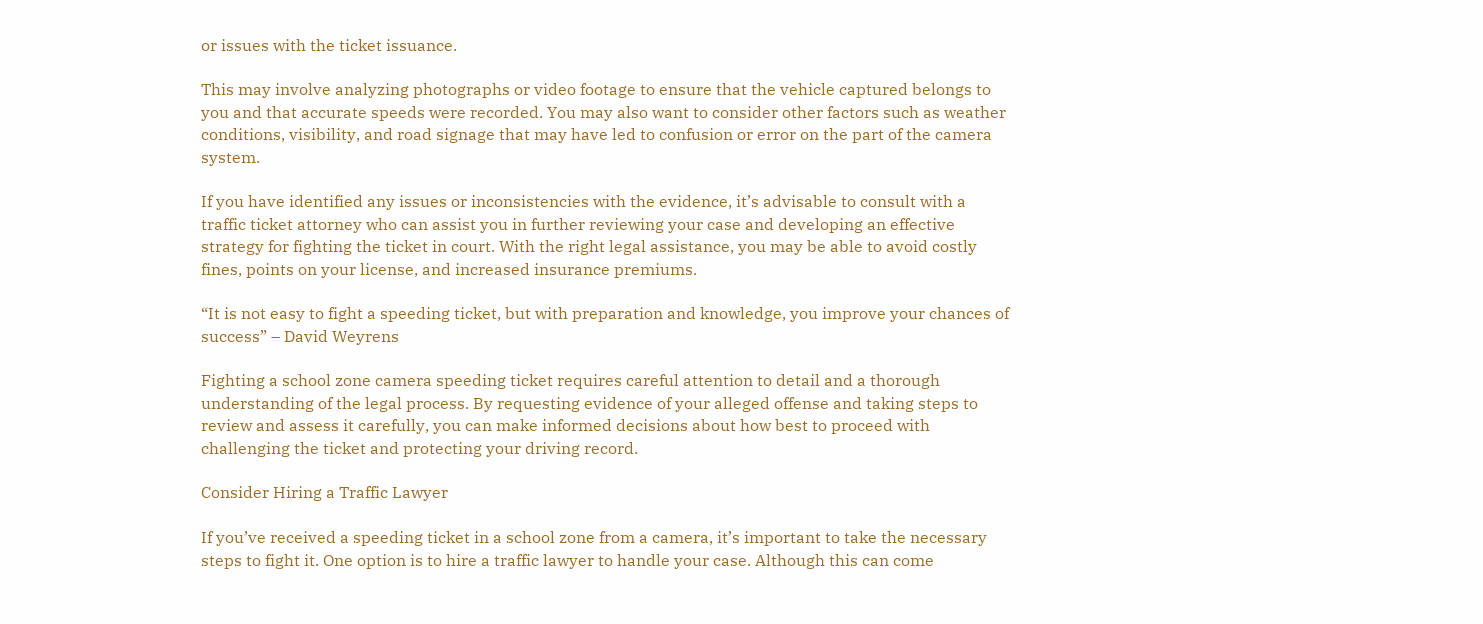or issues with the ticket issuance.

This may involve analyzing photographs or video footage to ensure that the vehicle captured belongs to you and that accurate speeds were recorded. You may also want to consider other factors such as weather conditions, visibility, and road signage that may have led to confusion or error on the part of the camera system.

If you have identified any issues or inconsistencies with the evidence, it’s advisable to consult with a traffic ticket attorney who can assist you in further reviewing your case and developing an effective strategy for fighting the ticket in court. With the right legal assistance, you may be able to avoid costly fines, points on your license, and increased insurance premiums.

“It is not easy to fight a speeding ticket, but with preparation and knowledge, you improve your chances of success” – David Weyrens

Fighting a school zone camera speeding ticket requires careful attention to detail and a thorough understanding of the legal process. By requesting evidence of your alleged offense and taking steps to review and assess it carefully, you can make informed decisions about how best to proceed with challenging the ticket and protecting your driving record.

Consider Hiring a Traffic Lawyer

If you’ve received a speeding ticket in a school zone from a camera, it’s important to take the necessary steps to fight it. One option is to hire a traffic lawyer to handle your case. Although this can come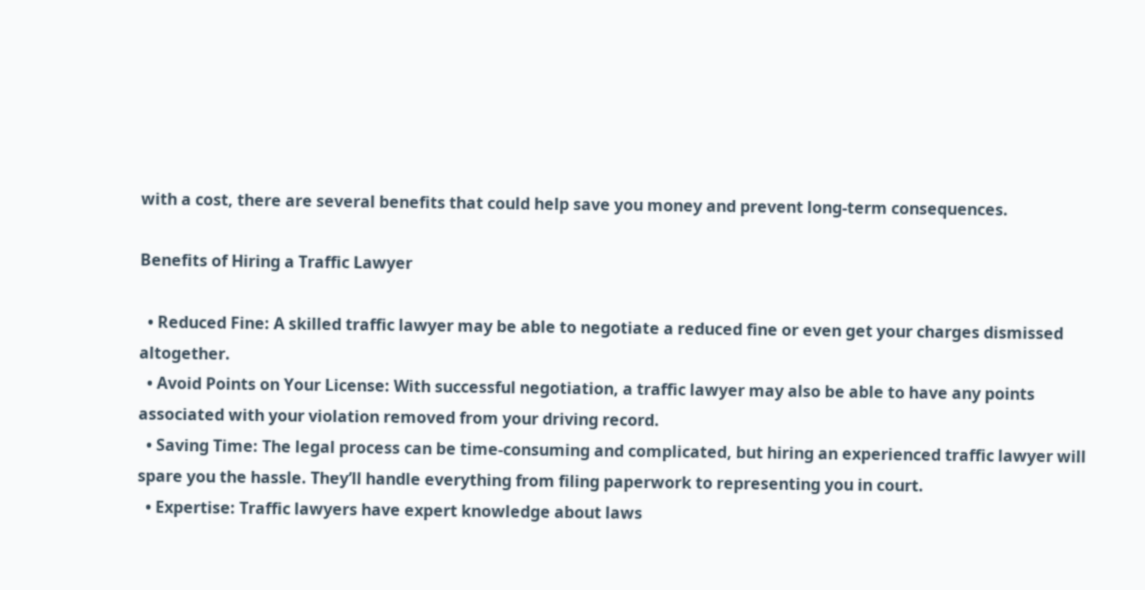with a cost, there are several benefits that could help save you money and prevent long-term consequences.

Benefits of Hiring a Traffic Lawyer

  • Reduced Fine: A skilled traffic lawyer may be able to negotiate a reduced fine or even get your charges dismissed altogether.
  • Avoid Points on Your License: With successful negotiation, a traffic lawyer may also be able to have any points associated with your violation removed from your driving record.
  • Saving Time: The legal process can be time-consuming and complicated, but hiring an experienced traffic lawyer will spare you the hassle. They’ll handle everything from filing paperwork to representing you in court.
  • Expertise: Traffic lawyers have expert knowledge about laws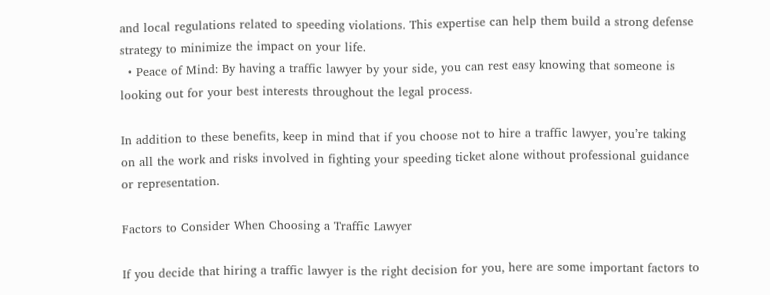and local regulations related to speeding violations. This expertise can help them build a strong defense strategy to minimize the impact on your life.
  • Peace of Mind: By having a traffic lawyer by your side, you can rest easy knowing that someone is looking out for your best interests throughout the legal process.

In addition to these benefits, keep in mind that if you choose not to hire a traffic lawyer, you’re taking on all the work and risks involved in fighting your speeding ticket alone without professional guidance or representation.

Factors to Consider When Choosing a Traffic Lawyer

If you decide that hiring a traffic lawyer is the right decision for you, here are some important factors to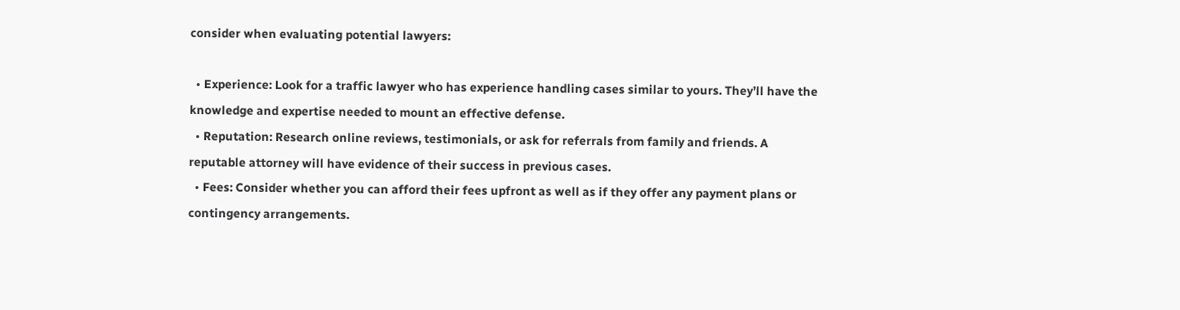consider when evaluating potential lawyers:

  • Experience: Look for a traffic lawyer who has experience handling cases similar to yours. They’ll have the knowledge and expertise needed to mount an effective defense.
  • Reputation: Research online reviews, testimonials, or ask for referrals from family and friends. A reputable attorney will have evidence of their success in previous cases.
  • Fees: Consider whether you can afford their fees upfront as well as if they offer any payment plans or contingency arrangements.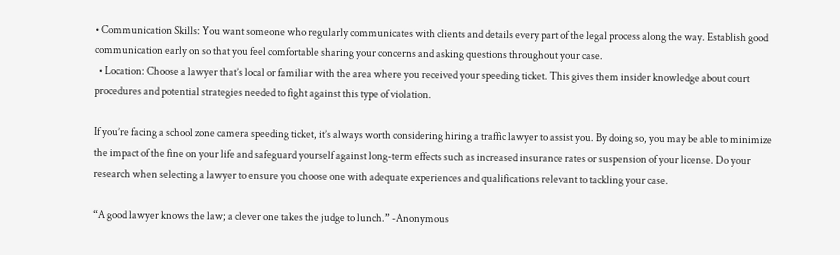• Communication Skills: You want someone who regularly communicates with clients and details every part of the legal process along the way. Establish good communication early on so that you feel comfortable sharing your concerns and asking questions throughout your case.
  • Location: Choose a lawyer that’s local or familiar with the area where you received your speeding ticket. This gives them insider knowledge about court procedures and potential strategies needed to fight against this type of violation.

If you’re facing a school zone camera speeding ticket, it’s always worth considering hiring a traffic lawyer to assist you. By doing so, you may be able to minimize the impact of the fine on your life and safeguard yourself against long-term effects such as increased insurance rates or suspension of your license. Do your research when selecting a lawyer to ensure you choose one with adequate experiences and qualifications relevant to tackling your case.

“A good lawyer knows the law; a clever one takes the judge to lunch.” -Anonymous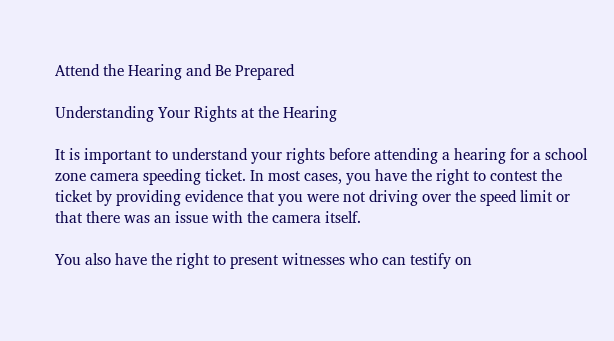Attend the Hearing and Be Prepared

Understanding Your Rights at the Hearing

It is important to understand your rights before attending a hearing for a school zone camera speeding ticket. In most cases, you have the right to contest the ticket by providing evidence that you were not driving over the speed limit or that there was an issue with the camera itself.

You also have the right to present witnesses who can testify on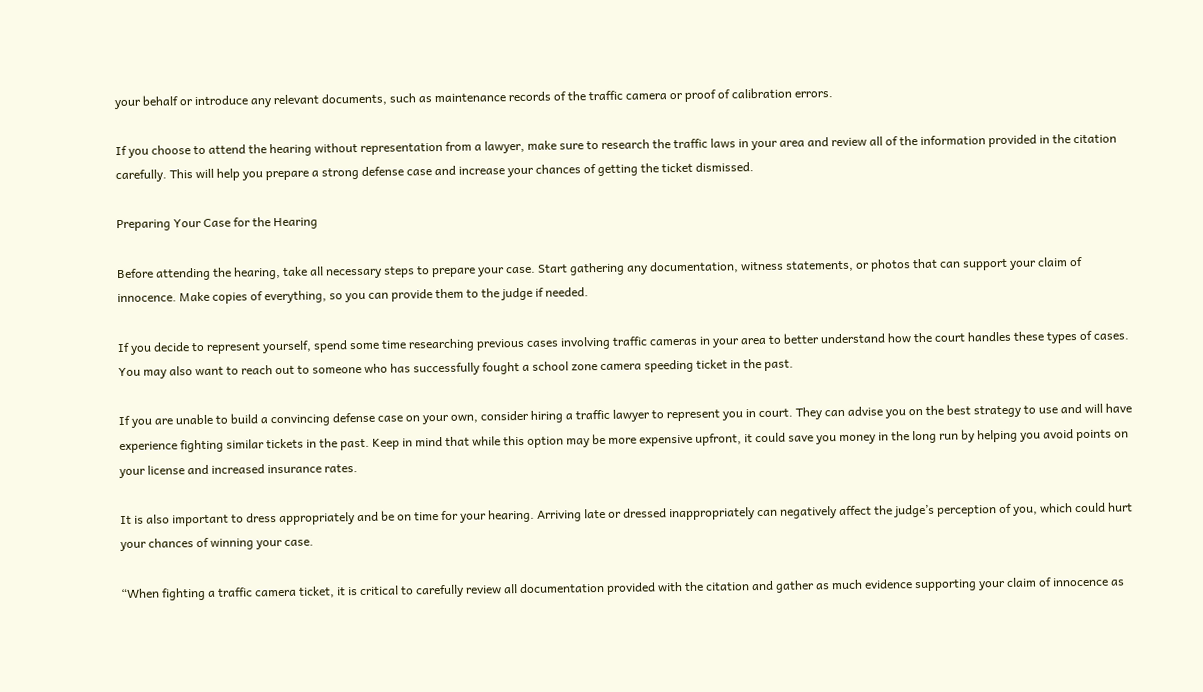your behalf or introduce any relevant documents, such as maintenance records of the traffic camera or proof of calibration errors.

If you choose to attend the hearing without representation from a lawyer, make sure to research the traffic laws in your area and review all of the information provided in the citation carefully. This will help you prepare a strong defense case and increase your chances of getting the ticket dismissed.

Preparing Your Case for the Hearing

Before attending the hearing, take all necessary steps to prepare your case. Start gathering any documentation, witness statements, or photos that can support your claim of innocence. Make copies of everything, so you can provide them to the judge if needed.

If you decide to represent yourself, spend some time researching previous cases involving traffic cameras in your area to better understand how the court handles these types of cases. You may also want to reach out to someone who has successfully fought a school zone camera speeding ticket in the past.

If you are unable to build a convincing defense case on your own, consider hiring a traffic lawyer to represent you in court. They can advise you on the best strategy to use and will have experience fighting similar tickets in the past. Keep in mind that while this option may be more expensive upfront, it could save you money in the long run by helping you avoid points on your license and increased insurance rates.

It is also important to dress appropriately and be on time for your hearing. Arriving late or dressed inappropriately can negatively affect the judge’s perception of you, which could hurt your chances of winning your case.

“When fighting a traffic camera ticket, it is critical to carefully review all documentation provided with the citation and gather as much evidence supporting your claim of innocence as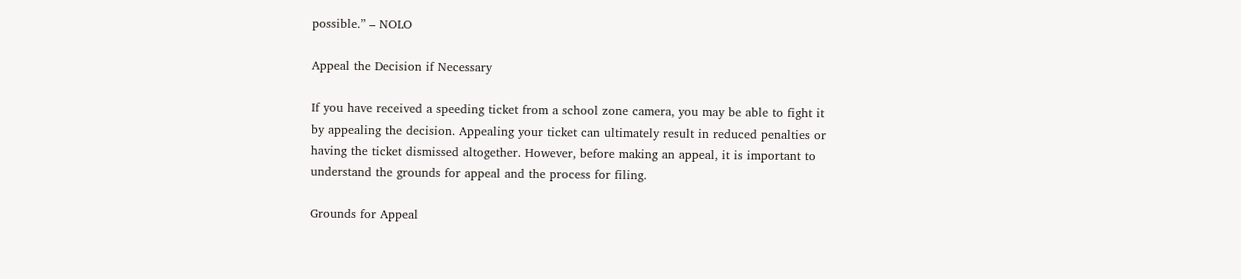possible.” – NOLO

Appeal the Decision if Necessary

If you have received a speeding ticket from a school zone camera, you may be able to fight it by appealing the decision. Appealing your ticket can ultimately result in reduced penalties or having the ticket dismissed altogether. However, before making an appeal, it is important to understand the grounds for appeal and the process for filing.

Grounds for Appeal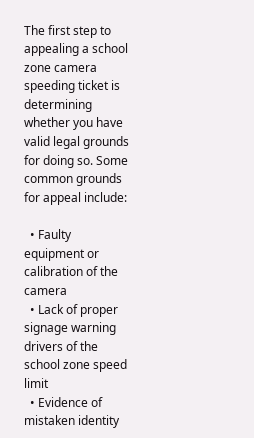The first step to appealing a school zone camera speeding ticket is determining whether you have valid legal grounds for doing so. Some common grounds for appeal include:

  • Faulty equipment or calibration of the camera
  • Lack of proper signage warning drivers of the school zone speed limit
  • Evidence of mistaken identity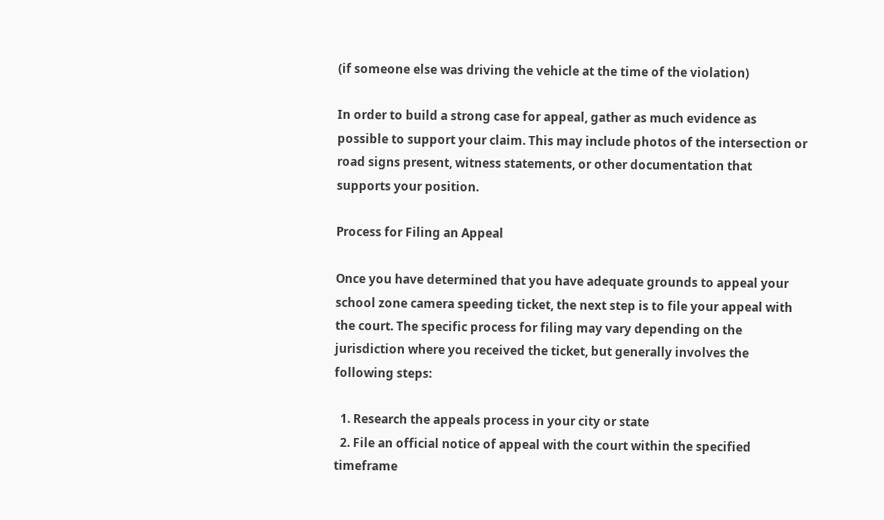(if someone else was driving the vehicle at the time of the violation)

In order to build a strong case for appeal, gather as much evidence as possible to support your claim. This may include photos of the intersection or road signs present, witness statements, or other documentation that supports your position.

Process for Filing an Appeal

Once you have determined that you have adequate grounds to appeal your school zone camera speeding ticket, the next step is to file your appeal with the court. The specific process for filing may vary depending on the jurisdiction where you received the ticket, but generally involves the following steps:

  1. Research the appeals process in your city or state
  2. File an official notice of appeal with the court within the specified timeframe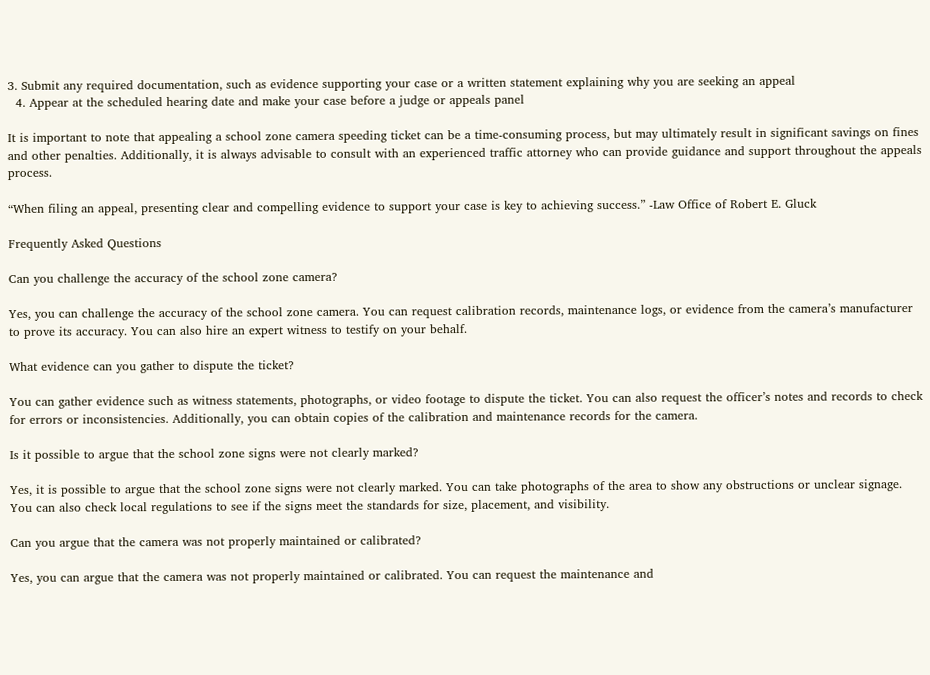3. Submit any required documentation, such as evidence supporting your case or a written statement explaining why you are seeking an appeal
  4. Appear at the scheduled hearing date and make your case before a judge or appeals panel

It is important to note that appealing a school zone camera speeding ticket can be a time-consuming process, but may ultimately result in significant savings on fines and other penalties. Additionally, it is always advisable to consult with an experienced traffic attorney who can provide guidance and support throughout the appeals process.

“When filing an appeal, presenting clear and compelling evidence to support your case is key to achieving success.” -Law Office of Robert E. Gluck

Frequently Asked Questions

Can you challenge the accuracy of the school zone camera?

Yes, you can challenge the accuracy of the school zone camera. You can request calibration records, maintenance logs, or evidence from the camera’s manufacturer to prove its accuracy. You can also hire an expert witness to testify on your behalf.

What evidence can you gather to dispute the ticket?

You can gather evidence such as witness statements, photographs, or video footage to dispute the ticket. You can also request the officer’s notes and records to check for errors or inconsistencies. Additionally, you can obtain copies of the calibration and maintenance records for the camera.

Is it possible to argue that the school zone signs were not clearly marked?

Yes, it is possible to argue that the school zone signs were not clearly marked. You can take photographs of the area to show any obstructions or unclear signage. You can also check local regulations to see if the signs meet the standards for size, placement, and visibility.

Can you argue that the camera was not properly maintained or calibrated?

Yes, you can argue that the camera was not properly maintained or calibrated. You can request the maintenance and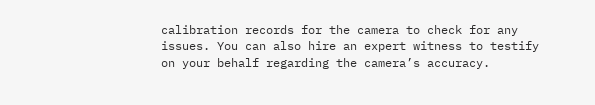calibration records for the camera to check for any issues. You can also hire an expert witness to testify on your behalf regarding the camera’s accuracy.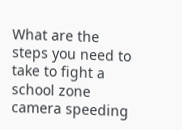What are the steps you need to take to fight a school zone camera speeding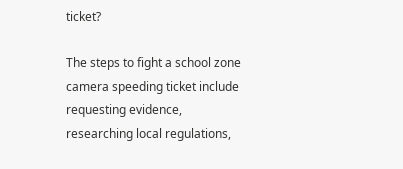ticket?

The steps to fight a school zone camera speeding ticket include requesting evidence, researching local regulations,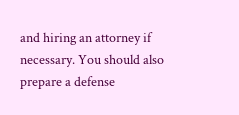and hiring an attorney if necessary. You should also prepare a defense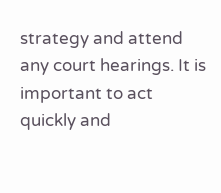strategy and attend any court hearings. It is important to act quickly and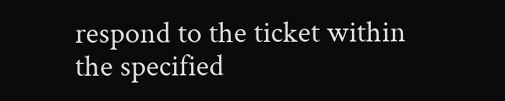respond to the ticket within the specified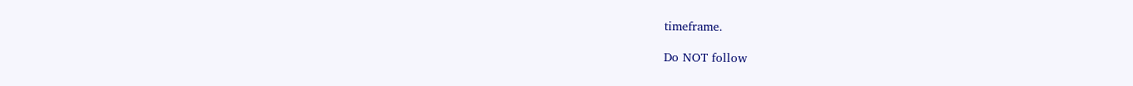timeframe.

Do NOT follow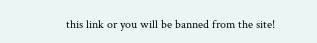this link or you will be banned from the site!